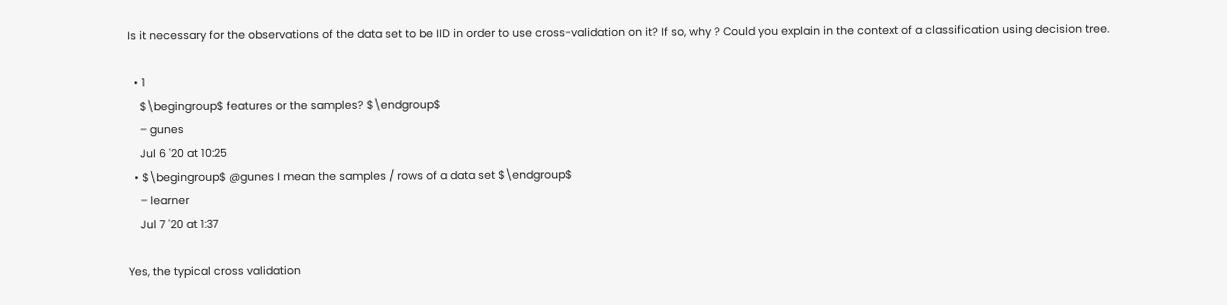Is it necessary for the observations of the data set to be IID in order to use cross-validation on it? If so, why ? Could you explain in the context of a classification using decision tree.

  • 1
    $\begingroup$ features or the samples? $\endgroup$
    – gunes
    Jul 6 '20 at 10:25
  • $\begingroup$ @gunes I mean the samples / rows of a data set $\endgroup$
    – learner
    Jul 7 '20 at 1:37

Yes, the typical cross validation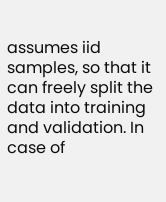assumes iid samples, so that it can freely split the data into training and validation. In case of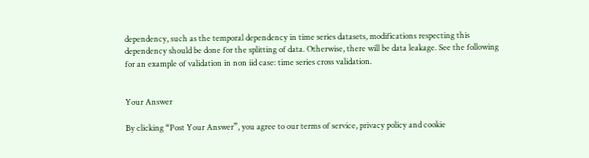dependency, such as the temporal dependency in time series datasets, modifications respecting this dependency should be done for the splitting of data. Otherwise, there will be data leakage. See the following for an example of validation in non iid case: time series cross validation.


Your Answer

By clicking “Post Your Answer”, you agree to our terms of service, privacy policy and cookie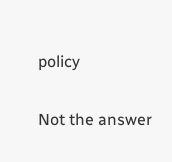policy

Not the answer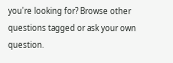you're looking for? Browse other questions tagged or ask your own question.